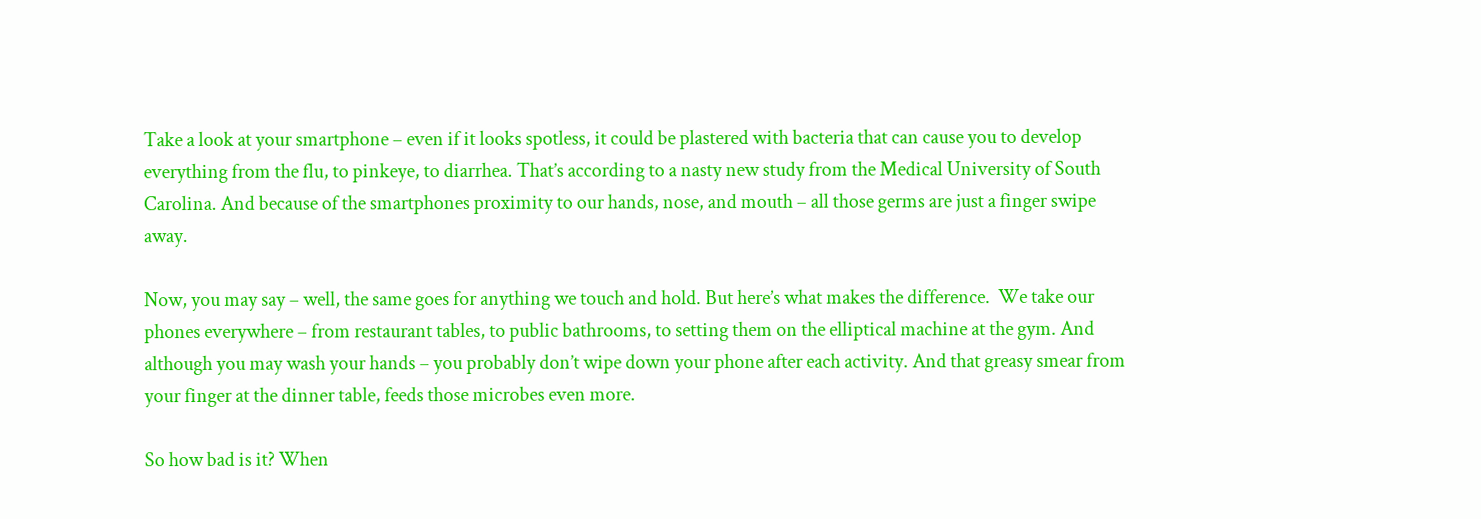Take a look at your smartphone – even if it looks spotless, it could be plastered with bacteria that can cause you to develop everything from the flu, to pinkeye, to diarrhea. That’s according to a nasty new study from the Medical University of South Carolina. And because of the smartphones proximity to our hands, nose, and mouth – all those germs are just a finger swipe away.

Now, you may say – well, the same goes for anything we touch and hold. But here’s what makes the difference.  We take our phones everywhere – from restaurant tables, to public bathrooms, to setting them on the elliptical machine at the gym. And although you may wash your hands – you probably don’t wipe down your phone after each activity. And that greasy smear from your finger at the dinner table, feeds those microbes even more.

So how bad is it? When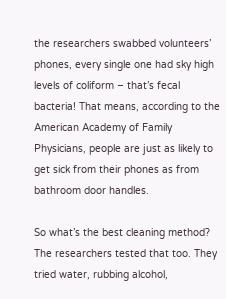the researchers swabbed volunteers’ phones, every single one had sky high levels of coliform – that’s fecal bacteria! That means, according to the American Academy of Family Physicians, people are just as likely to get sick from their phones as from bathroom door handles.

So what’s the best cleaning method? The researchers tested that too. They tried water, rubbing alcohol,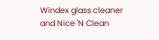Windex glass cleaner and Nice 'N Clean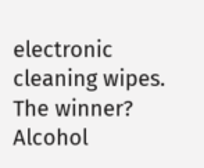electronic cleaning wipes. The winner? Alcohol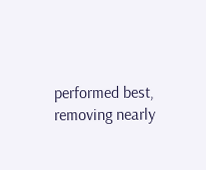performed best, removing nearly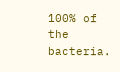100% of the bacteria.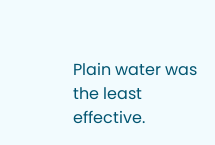Plain water was the least effective.